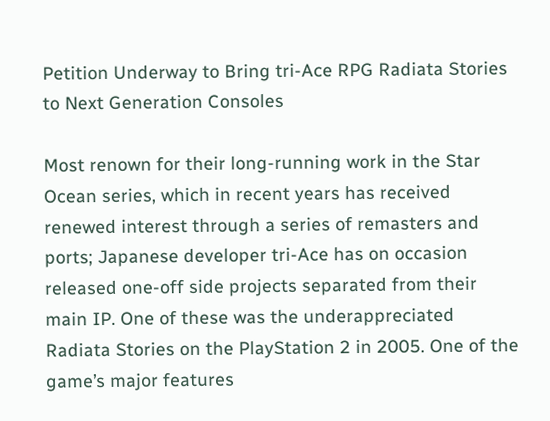Petition Underway to Bring tri-Ace RPG Radiata Stories to Next Generation Consoles

Most renown for their long-running work in the Star Ocean series, which in recent years has received renewed interest through a series of remasters and ports; Japanese developer tri-Ace has on occasion released one-off side projects separated from their main IP. One of these was the underappreciated Radiata Stories on the PlayStation 2 in 2005. One of the game’s major features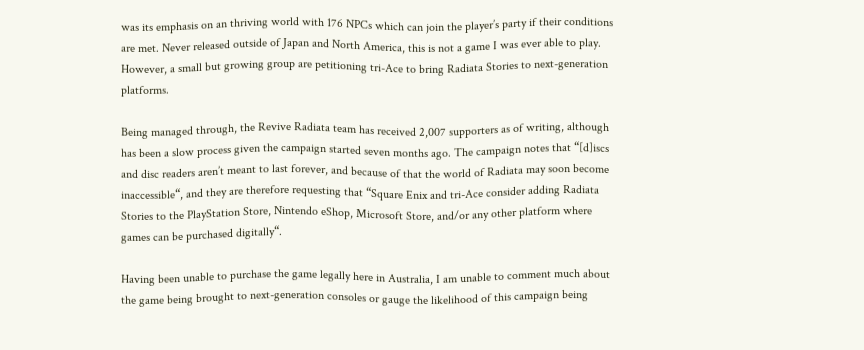was its emphasis on an thriving world with 176 NPCs which can join the player’s party if their conditions are met. Never released outside of Japan and North America, this is not a game I was ever able to play. However, a small but growing group are petitioning tri-Ace to bring Radiata Stories to next-generation platforms.

Being managed through, the Revive Radiata team has received 2,007 supporters as of writing, although has been a slow process given the campaign started seven months ago. The campaign notes that “[d]iscs and disc readers aren’t meant to last forever, and because of that the world of Radiata may soon become inaccessible“, and they are therefore requesting that “Square Enix and tri-Ace consider adding Radiata Stories to the PlayStation Store, Nintendo eShop, Microsoft Store, and/or any other platform where games can be purchased digitally“.

Having been unable to purchase the game legally here in Australia, I am unable to comment much about the game being brought to next-generation consoles or gauge the likelihood of this campaign being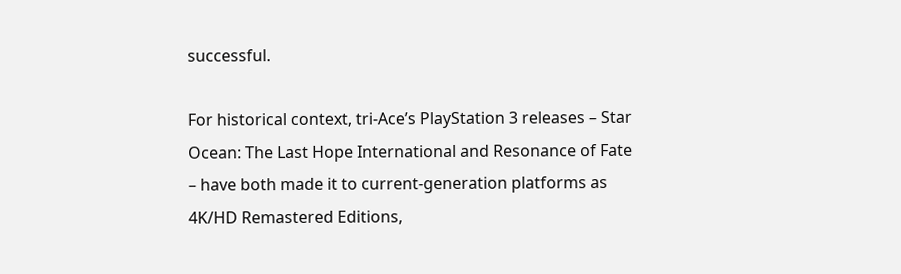successful.

For historical context, tri-Ace’s PlayStation 3 releases – Star Ocean: The Last Hope International and Resonance of Fate – have both made it to current-generation platforms as 4K/HD Remastered Editions,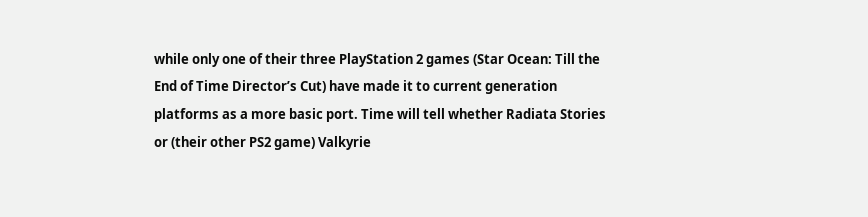while only one of their three PlayStation 2 games (Star Ocean: Till the End of Time Director’s Cut) have made it to current generation platforms as a more basic port. Time will tell whether Radiata Stories or (their other PS2 game) Valkyrie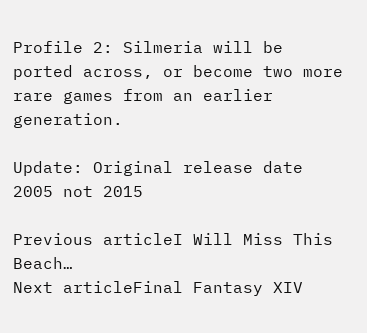Profile 2: Silmeria will be ported across, or become two more rare games from an earlier generation.

Update: Original release date 2005 not 2015

Previous articleI Will Miss This Beach…
Next articleFinal Fantasy XIV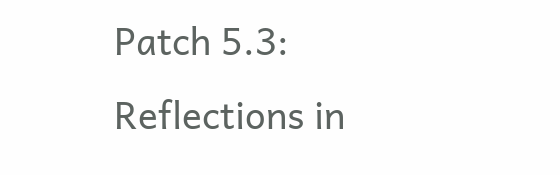Patch 5.3: Reflections in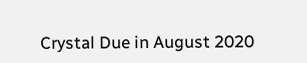Crystal Due in August 2020